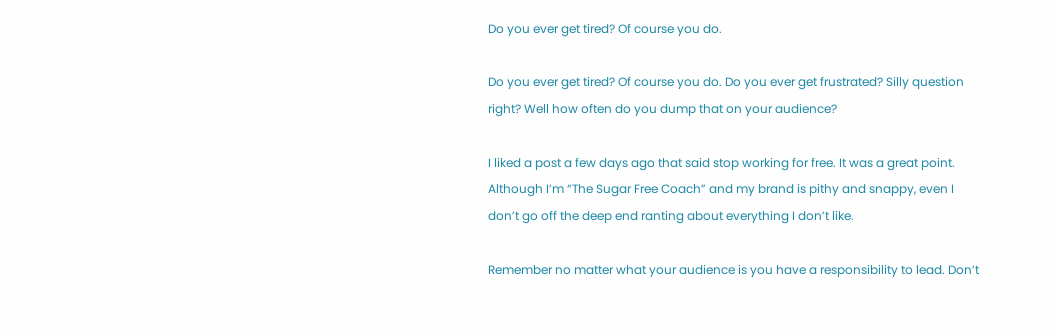Do you ever get tired? Of course you do.

Do you ever get tired? Of course you do. Do you ever get frustrated? Silly question right? Well how often do you dump that on your audience?

I liked a post a few days ago that said stop working for free. It was a great point. Although I’m “The Sugar Free Coach” and my brand is pithy and snappy, even I don’t go off the deep end ranting about everything I don’t like.

Remember no matter what your audience is you have a responsibility to lead. Don’t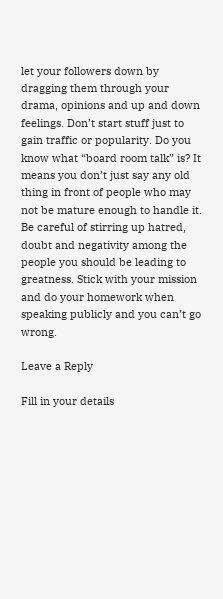let your followers down by dragging them through your drama, opinions and up and down feelings. Don’t start stuff just to gain traffic or popularity. Do you know what “board room talk” is? It means you don’t just say any old thing in front of people who may not be mature enough to handle it. Be careful of stirring up hatred, doubt and negativity among the people you should be leading to greatness. Stick with your mission and do your homework when speaking publicly and you can’t go wrong.

Leave a Reply

Fill in your details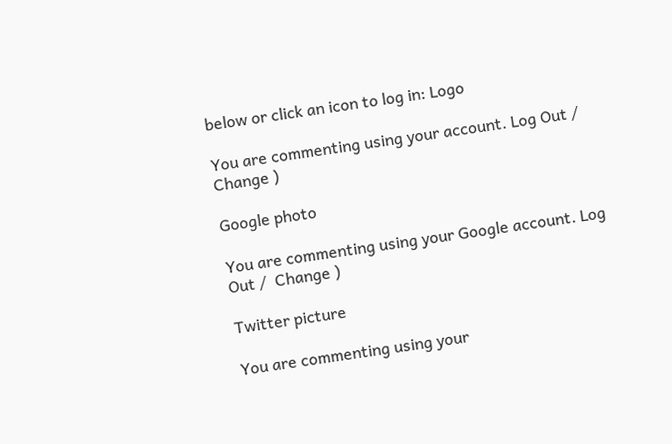below or click an icon to log in: Logo

You are commenting using your account. Log Out /  Change )

Google photo

You are commenting using your Google account. Log Out /  Change )

Twitter picture

You are commenting using your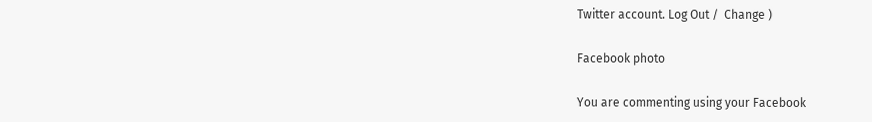Twitter account. Log Out /  Change )

Facebook photo

You are commenting using your Facebook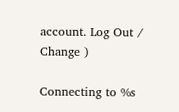account. Log Out /  Change )

Connecting to %s